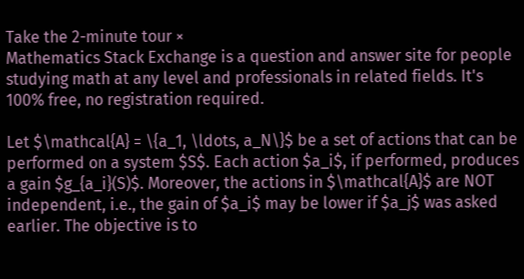Take the 2-minute tour ×
Mathematics Stack Exchange is a question and answer site for people studying math at any level and professionals in related fields. It's 100% free, no registration required.

Let $\mathcal{A} = \{a_1, \ldots, a_N\}$ be a set of actions that can be performed on a system $S$. Each action $a_i$, if performed, produces a gain $g_{a_i}(S)$. Moreover, the actions in $\mathcal{A}$ are NOT independent, i.e., the gain of $a_i$ may be lower if $a_j$ was asked earlier. The objective is to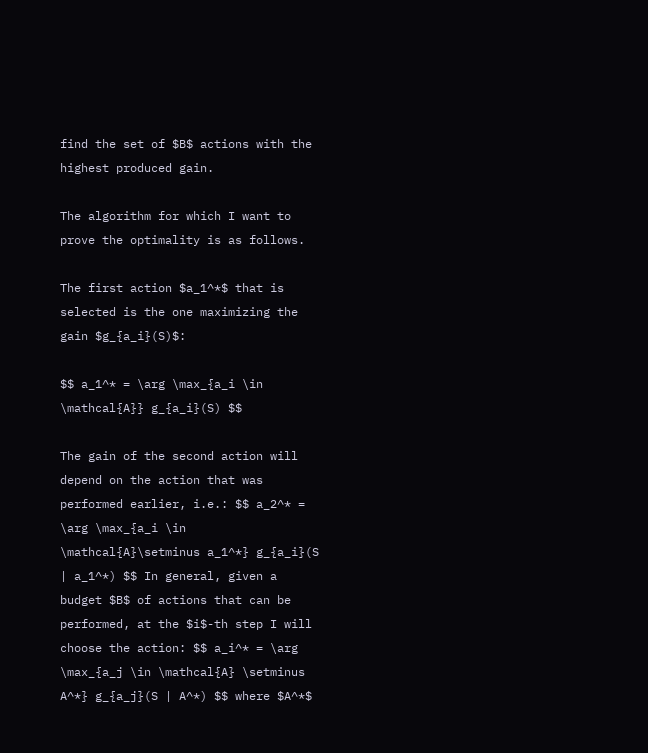find the set of $B$ actions with the highest produced gain.

The algorithm for which I want to prove the optimality is as follows.

The first action $a_1^*$ that is selected is the one maximizing the gain $g_{a_i}(S)$:

$$ a_1^* = \arg \max_{a_i \in \mathcal{A}} g_{a_i}(S) $$

The gain of the second action will depend on the action that was performed earlier, i.e.: $$ a_2^* = \arg \max_{a_i \in \mathcal{A}\setminus a_1^*} g_{a_i}(S | a_1^*) $$ In general, given a budget $B$ of actions that can be performed, at the $i$-th step I will choose the action: $$ a_i^* = \arg \max_{a_j \in \mathcal{A} \setminus A^*} g_{a_j}(S | A^*) $$ where $A^*$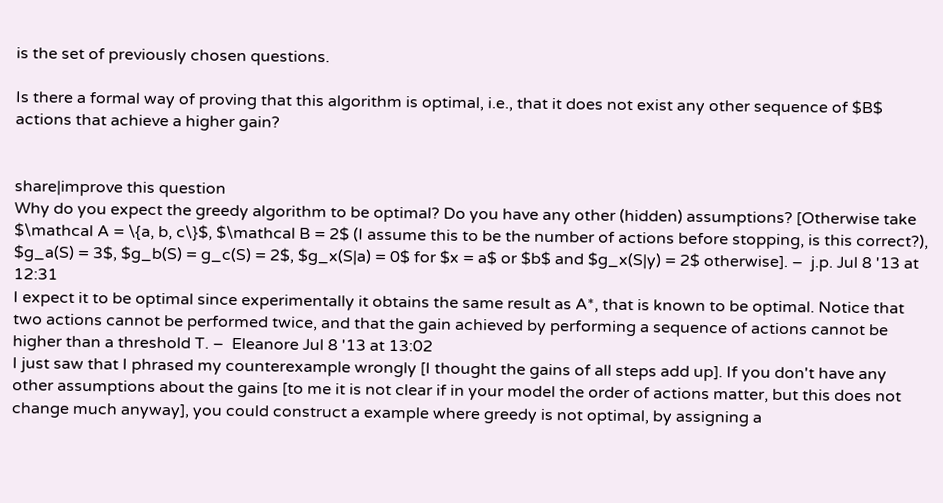is the set of previously chosen questions.

Is there a formal way of proving that this algorithm is optimal, i.e., that it does not exist any other sequence of $B$ actions that achieve a higher gain?


share|improve this question
Why do you expect the greedy algorithm to be optimal? Do you have any other (hidden) assumptions? [Otherwise take $\mathcal A = \{a, b, c\}$, $\mathcal B = 2$ (I assume this to be the number of actions before stopping, is this correct?), $g_a(S) = 3$, $g_b(S) = g_c(S) = 2$, $g_x(S|a) = 0$ for $x = a$ or $b$ and $g_x(S|y) = 2$ otherwise]. –  j.p. Jul 8 '13 at 12:31
I expect it to be optimal since experimentally it obtains the same result as A*, that is known to be optimal. Notice that two actions cannot be performed twice, and that the gain achieved by performing a sequence of actions cannot be higher than a threshold T. –  Eleanore Jul 8 '13 at 13:02
I just saw that I phrased my counterexample wrongly [I thought the gains of all steps add up]. If you don't have any other assumptions about the gains [to me it is not clear if in your model the order of actions matter, but this does not change much anyway], you could construct a example where greedy is not optimal, by assigning a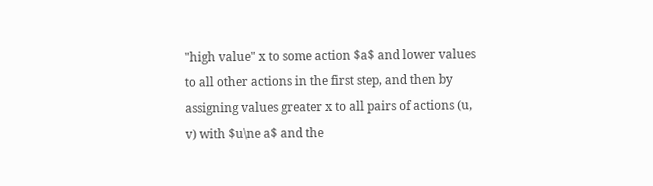"high value" x to some action $a$ and lower values to all other actions in the first step, and then by assigning values greater x to all pairs of actions (u, v) with $u\ne a$ and the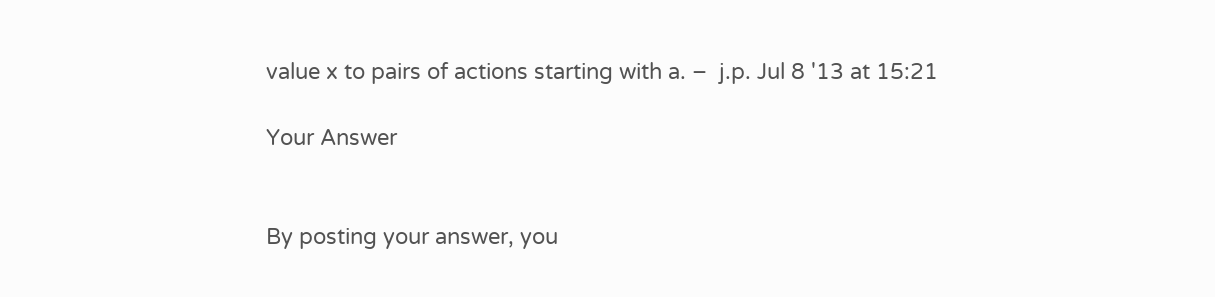value x to pairs of actions starting with a. –  j.p. Jul 8 '13 at 15:21

Your Answer


By posting your answer, you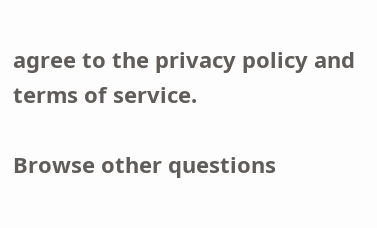agree to the privacy policy and terms of service.

Browse other questions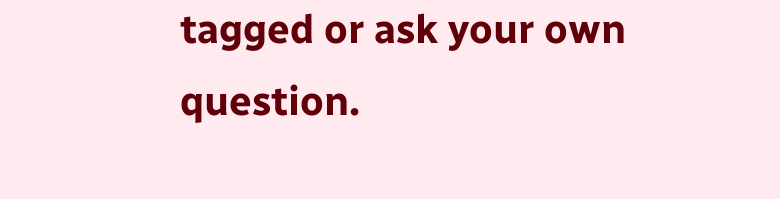tagged or ask your own question.